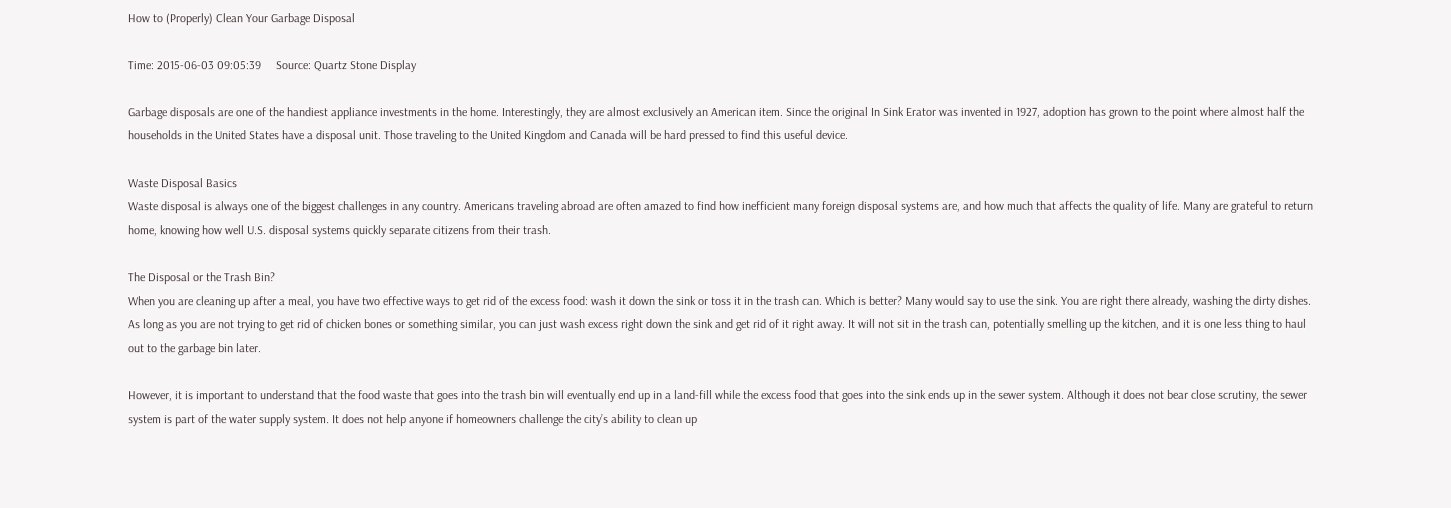How to (Properly) Clean Your Garbage Disposal

Time: 2015-06-03 09:05:39     Source: Quartz Stone Display

Garbage disposals are one of the handiest appliance investments in the home. Interestingly, they are almost exclusively an American item. Since the original In Sink Erator was invented in 1927, adoption has grown to the point where almost half the households in the United States have a disposal unit. Those traveling to the United Kingdom and Canada will be hard pressed to find this useful device.

Waste Disposal Basics
Waste disposal is always one of the biggest challenges in any country. Americans traveling abroad are often amazed to find how inefficient many foreign disposal systems are, and how much that affects the quality of life. Many are grateful to return home, knowing how well U.S. disposal systems quickly separate citizens from their trash.

The Disposal or the Trash Bin?
When you are cleaning up after a meal, you have two effective ways to get rid of the excess food: wash it down the sink or toss it in the trash can. Which is better? Many would say to use the sink. You are right there already, washing the dirty dishes. As long as you are not trying to get rid of chicken bones or something similar, you can just wash excess right down the sink and get rid of it right away. It will not sit in the trash can, potentially smelling up the kitchen, and it is one less thing to haul out to the garbage bin later.

However, it is important to understand that the food waste that goes into the trash bin will eventually end up in a land-fill while the excess food that goes into the sink ends up in the sewer system. Although it does not bear close scrutiny, the sewer system is part of the water supply system. It does not help anyone if homeowners challenge the city’s ability to clean up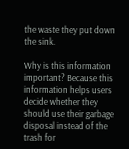the waste they put down the sink.

Why is this information important? Because this information helps users decide whether they should use their garbage disposal instead of the trash for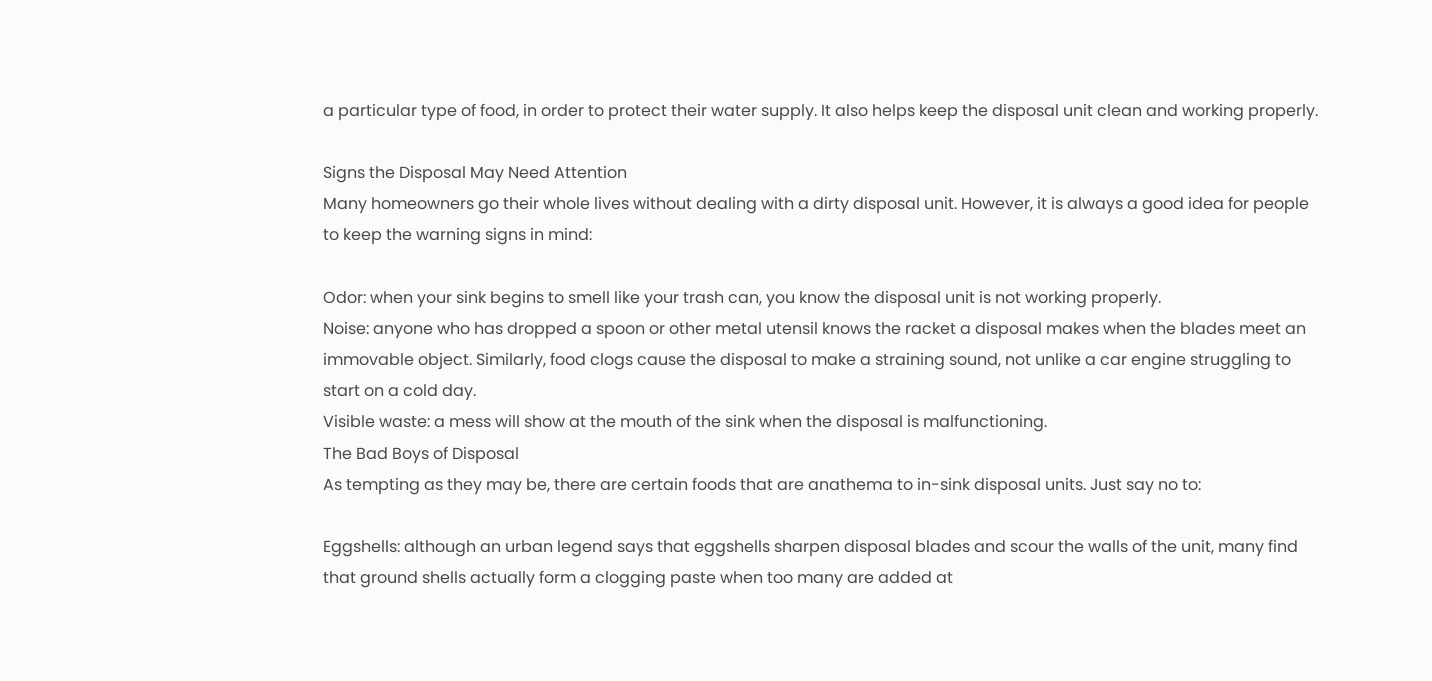a particular type of food, in order to protect their water supply. It also helps keep the disposal unit clean and working properly.

Signs the Disposal May Need Attention
Many homeowners go their whole lives without dealing with a dirty disposal unit. However, it is always a good idea for people to keep the warning signs in mind:

Odor: when your sink begins to smell like your trash can, you know the disposal unit is not working properly.
Noise: anyone who has dropped a spoon or other metal utensil knows the racket a disposal makes when the blades meet an immovable object. Similarly, food clogs cause the disposal to make a straining sound, not unlike a car engine struggling to start on a cold day.
Visible waste: a mess will show at the mouth of the sink when the disposal is malfunctioning.
The Bad Boys of Disposal
As tempting as they may be, there are certain foods that are anathema to in-sink disposal units. Just say no to:

Eggshells: although an urban legend says that eggshells sharpen disposal blades and scour the walls of the unit, many find that ground shells actually form a clogging paste when too many are added at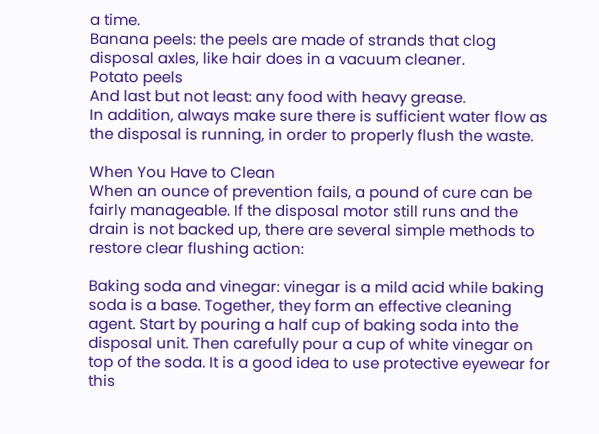a time.
Banana peels: the peels are made of strands that clog disposal axles, like hair does in a vacuum cleaner.
Potato peels
And last but not least: any food with heavy grease.
In addition, always make sure there is sufficient water flow as the disposal is running, in order to properly flush the waste.

When You Have to Clean
When an ounce of prevention fails, a pound of cure can be fairly manageable. If the disposal motor still runs and the drain is not backed up, there are several simple methods to restore clear flushing action:

Baking soda and vinegar: vinegar is a mild acid while baking soda is a base. Together, they form an effective cleaning agent. Start by pouring a half cup of baking soda into the disposal unit. Then carefully pour a cup of white vinegar on top of the soda. It is a good idea to use protective eyewear for this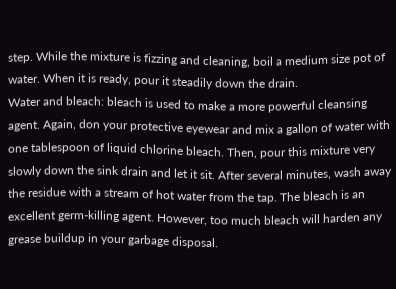step. While the mixture is fizzing and cleaning, boil a medium size pot of water. When it is ready, pour it steadily down the drain.
Water and bleach: bleach is used to make a more powerful cleansing agent. Again, don your protective eyewear and mix a gallon of water with one tablespoon of liquid chlorine bleach. Then, pour this mixture very slowly down the sink drain and let it sit. After several minutes, wash away the residue with a stream of hot water from the tap. The bleach is an excellent germ-killing agent. However, too much bleach will harden any grease buildup in your garbage disposal.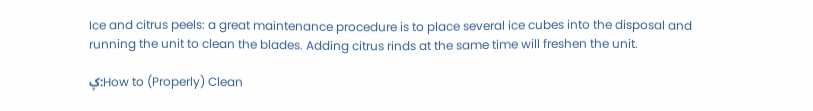Ice and citrus peels: a great maintenance procedure is to place several ice cubes into the disposal and running the unit to clean the blades. Adding citrus rinds at the same time will freshen the unit.

ؼ:How to (Properly) Clean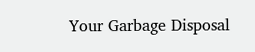Your Garbage Disposal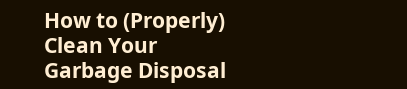How to (Properly) Clean Your Garbage Disposal